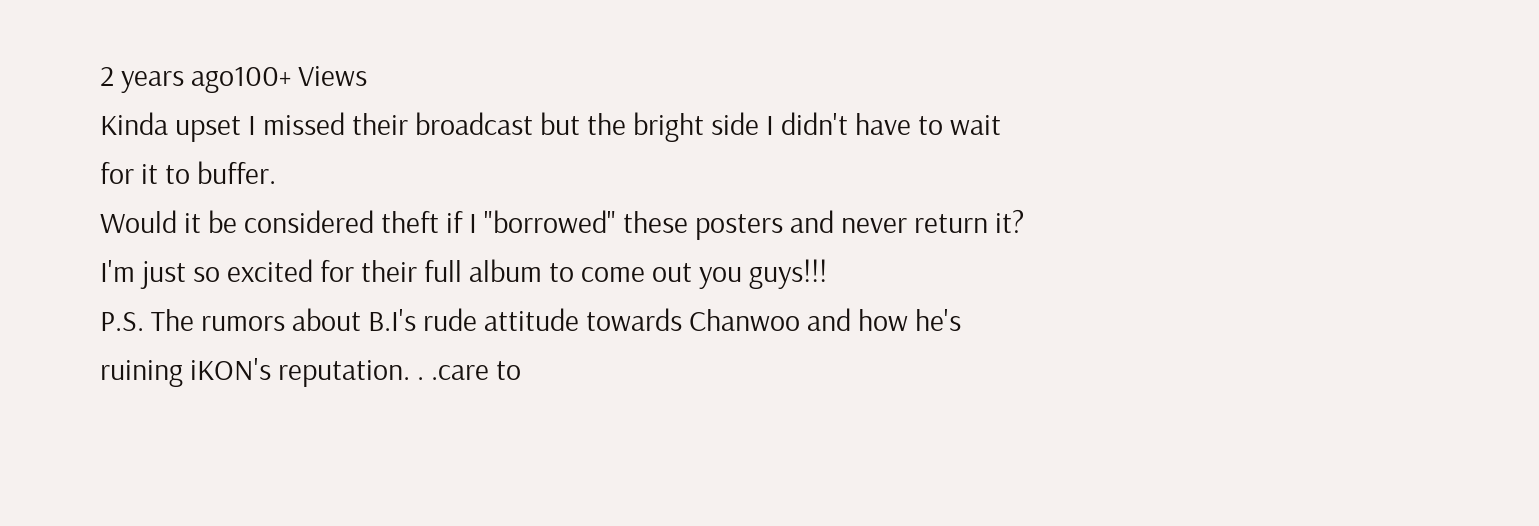2 years ago100+ Views
Kinda upset I missed their broadcast but the bright side I didn't have to wait for it to buffer.
Would it be considered theft if I "borrowed" these posters and never return it? I'm just so excited for their full album to come out you guys!!!
P.S. The rumors about B.I's rude attitude towards Chanwoo and how he's ruining iKON's reputation. . .care to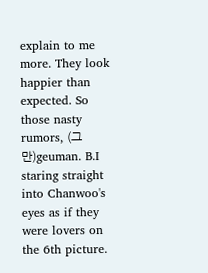explain to me more. They look happier than expected. So those nasty rumors, (그만)geuman. B.I staring straight into Chanwoo's eyes as if they were lovers on the 6th picture.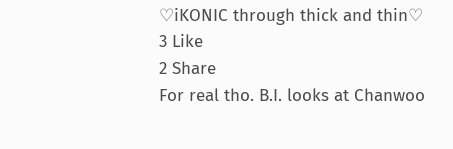♡iKONIC through thick and thin♡
3 Like
2 Share
For real tho. B.I. looks at Chanwoo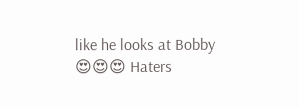like he looks at Bobby 😍😍😍 Haters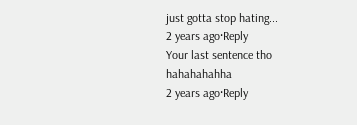just gotta stop hating...
2 years ago·Reply
Your last sentence tho hahahahahha
2 years ago·Reply